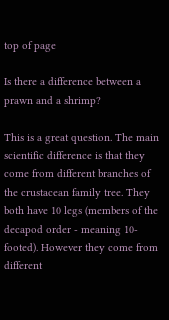top of page

Is there a difference between a prawn and a shrimp?

This is a great question. The main scientific difference is that they come from different branches of the crustacean family tree. They both have 10 legs (members of the decapod order - meaning 10-footed). However they come from different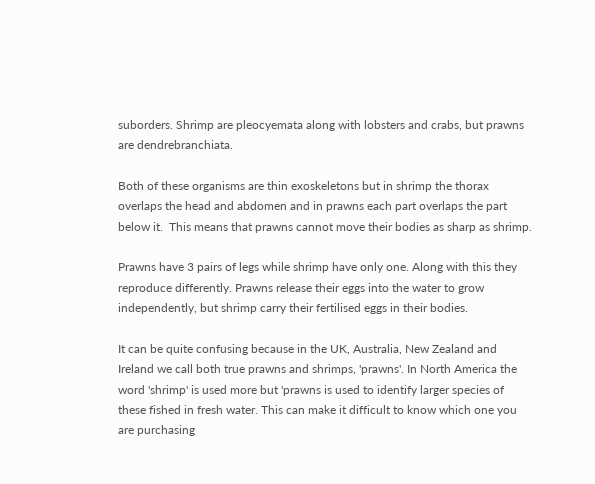suborders. Shrimp are pleocyemata along with lobsters and crabs, but prawns are dendrebranchiata.

Both of these organisms are thin exoskeletons but in shrimp the thorax overlaps the head and abdomen and in prawns each part overlaps the part below it.  This means that prawns cannot move their bodies as sharp as shrimp.

Prawns have 3 pairs of legs while shrimp have only one. Along with this they reproduce differently. Prawns release their eggs into the water to grow independently, but shrimp carry their fertilised eggs in their bodies.

It can be quite confusing because in the UK, Australia, New Zealand and Ireland we call both true prawns and shrimps, 'prawns'. In North America the word 'shrimp' is used more but 'prawns is used to identify larger species of these fished in fresh water. This can make it difficult to know which one you are purchasing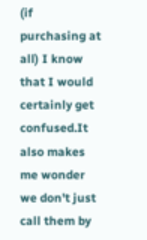(if purchasing at all) I know that I would certainly get confused.It also makes me wonder we don't just call them by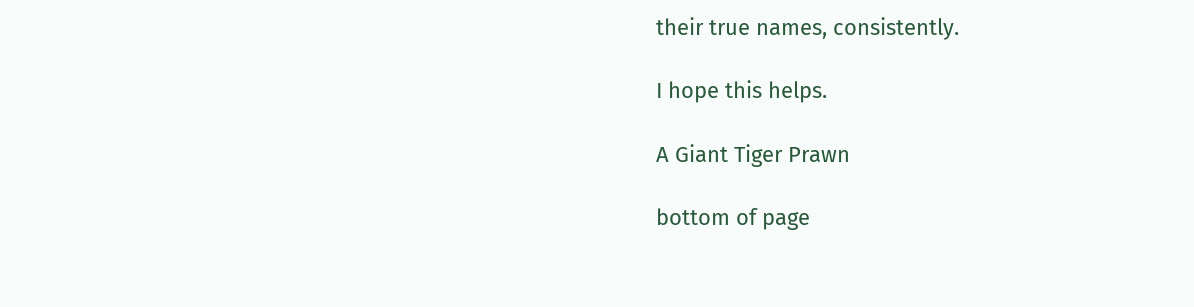their true names, consistently.

I hope this helps.

A Giant Tiger Prawn

bottom of page